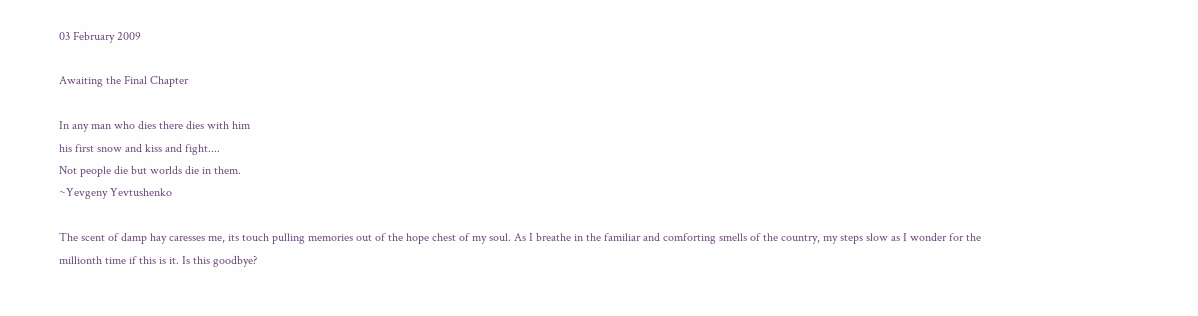03 February 2009

Awaiting the Final Chapter

In any man who dies there dies with him
his first snow and kiss and fight....
Not people die but worlds die in them.
~Yevgeny Yevtushenko

The scent of damp hay caresses me, its touch pulling memories out of the hope chest of my soul. As I breathe in the familiar and comforting smells of the country, my steps slow as I wonder for the millionth time if this is it. Is this goodbye?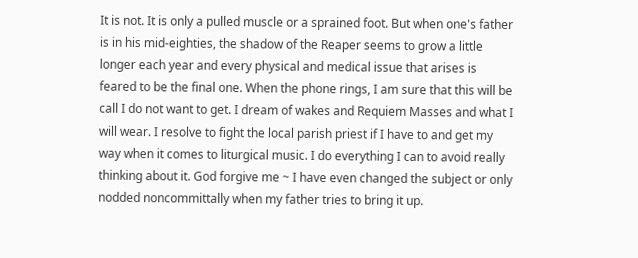It is not. It is only a pulled muscle or a sprained foot. But when one's father is in his mid-eighties, the shadow of the Reaper seems to grow a little longer each year and every physical and medical issue that arises is feared to be the final one. When the phone rings, I am sure that this will be call I do not want to get. I dream of wakes and Requiem Masses and what I will wear. I resolve to fight the local parish priest if I have to and get my way when it comes to liturgical music. I do everything I can to avoid really thinking about it. God forgive me ~ I have even changed the subject or only nodded noncommittally when my father tries to bring it up.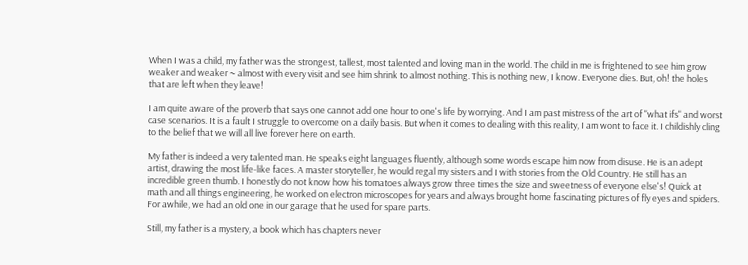When I was a child, my father was the strongest, tallest, most talented and loving man in the world. The child in me is frightened to see him grow weaker and weaker ~ almost with every visit and see him shrink to almost nothing. This is nothing new, I know. Everyone dies. But, oh! the holes that are left when they leave!

I am quite aware of the proverb that says one cannot add one hour to one's life by worrying. And I am past mistress of the art of "what ifs" and worst case scenarios. It is a fault I struggle to overcome on a daily basis. But when it comes to dealing with this reality, I am wont to face it. I childishly cling to the belief that we will all live forever here on earth.

My father is indeed a very talented man. He speaks eight languages fluently, although some words escape him now from disuse. He is an adept artist, drawing the most life-like faces. A master storyteller, he would regal my sisters and I with stories from the Old Country. He still has an incredible green thumb. I honestly do not know how his tomatoes always grow three times the size and sweetness of everyone else's! Quick at math and all things engineering, he worked on electron microscopes for years and always brought home fascinating pictures of fly eyes and spiders. For awhile, we had an old one in our garage that he used for spare parts.

Still, my father is a mystery, a book which has chapters never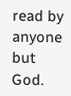read by anyone but God.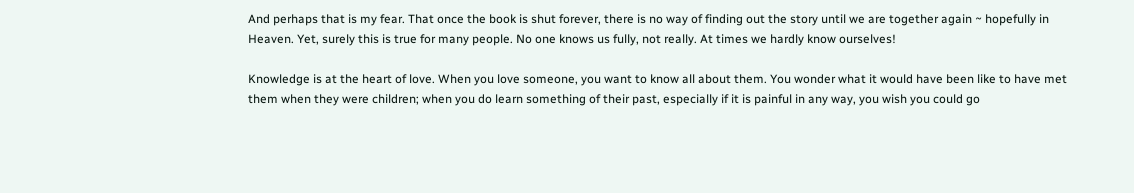And perhaps that is my fear. That once the book is shut forever, there is no way of finding out the story until we are together again ~ hopefully in Heaven. Yet, surely this is true for many people. No one knows us fully, not really. At times we hardly know ourselves!

Knowledge is at the heart of love. When you love someone, you want to know all about them. You wonder what it would have been like to have met them when they were children; when you do learn something of their past, especially if it is painful in any way, you wish you could go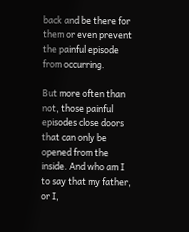back and be there for them or even prevent the painful episode from occurring.

But more often than not, those painful episodes close doors that can only be opened from the inside. And who am I to say that my father, or I,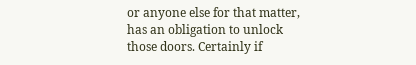or anyone else for that matter, has an obligation to unlock those doors. Certainly if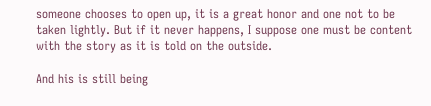someone chooses to open up, it is a great honor and one not to be taken lightly. But if it never happens, I suppose one must be content with the story as it is told on the outside.

And his is still being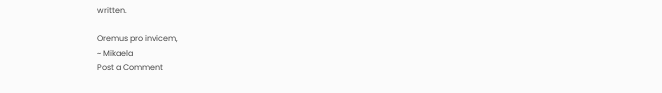written.

Oremus pro invicem,
~ Mikaela
Post a Comment